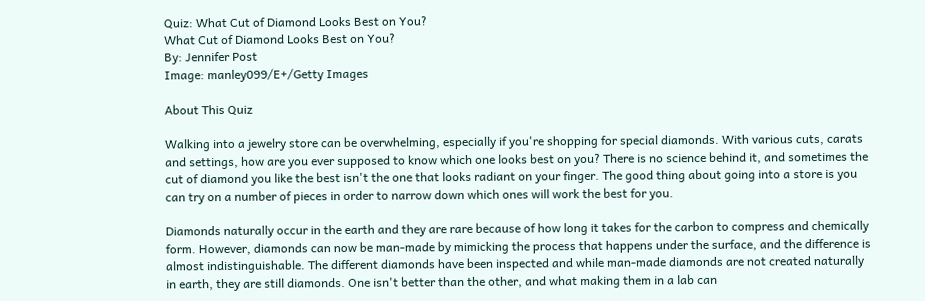Quiz: What Cut of Diamond Looks Best on You?
What Cut of Diamond Looks Best on You?
By: Jennifer Post
Image: manley099/E+/Getty Images

About This Quiz

Walking into a jewelry store can be overwhelming, especially if you're shopping for special diamonds. With various cuts, carats and settings, how are you ever supposed to know which one looks best on you? There is no science behind it, and sometimes the cut of diamond you like the best isn't the one that looks radiant on your finger. The good thing about going into a store is you can try on a number of pieces in order to narrow down which ones will work the best for you.

Diamonds naturally occur in the earth and they are rare because of how long it takes for the carbon to compress and chemically form. However, diamonds can now be man-made by mimicking the process that happens under the surface, and the difference is almost indistinguishable. The different diamonds have been inspected and while man-made diamonds are not created naturally in earth, they are still diamonds. One isn't better than the other, and what making them in a lab can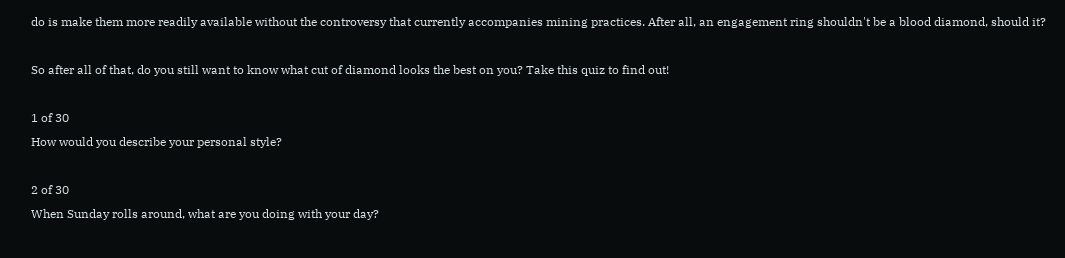do is make them more readily available without the controversy that currently accompanies mining practices. After all, an engagement ring shouldn't be a blood diamond, should it?

So after all of that, do you still want to know what cut of diamond looks the best on you? Take this quiz to find out!

1 of 30
How would you describe your personal style?

2 of 30
When Sunday rolls around, what are you doing with your day?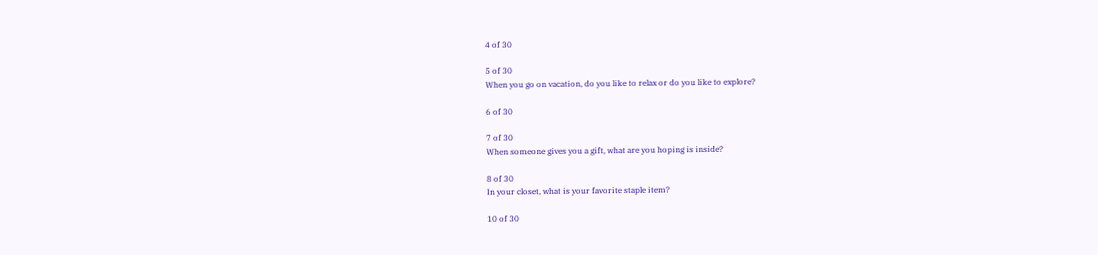4 of 30

5 of 30
When you go on vacation, do you like to relax or do you like to explore?

6 of 30

7 of 30
When someone gives you a gift, what are you hoping is inside?

8 of 30
In your closet, what is your favorite staple item?

10 of 30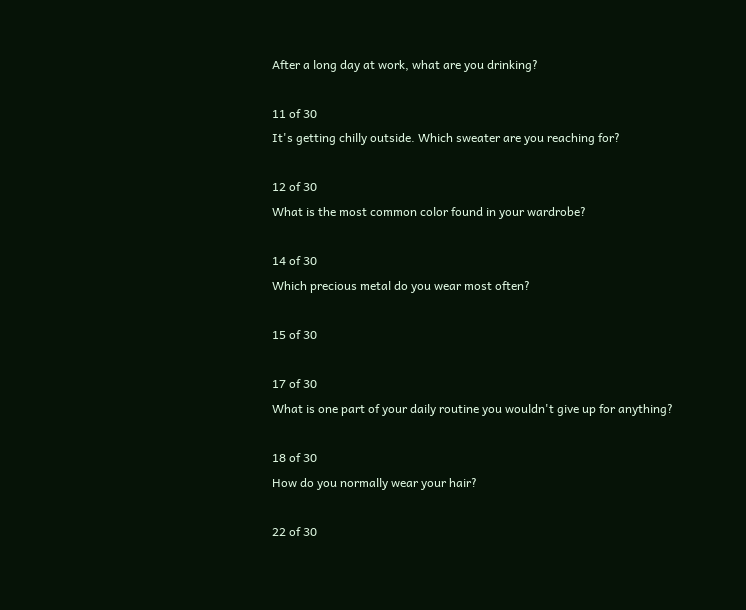After a long day at work, what are you drinking?

11 of 30
It's getting chilly outside. Which sweater are you reaching for?

12 of 30
What is the most common color found in your wardrobe?

14 of 30
Which precious metal do you wear most often?

15 of 30

17 of 30
What is one part of your daily routine you wouldn't give up for anything?

18 of 30
How do you normally wear your hair?

22 of 30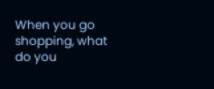When you go shopping, what do you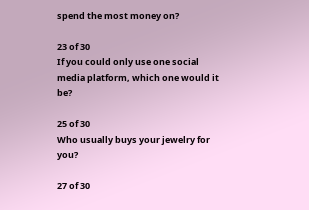spend the most money on?

23 of 30
If you could only use one social media platform, which one would it be?

25 of 30
Who usually buys your jewelry for you?

27 of 30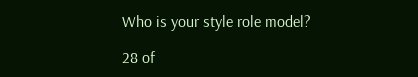Who is your style role model?

28 of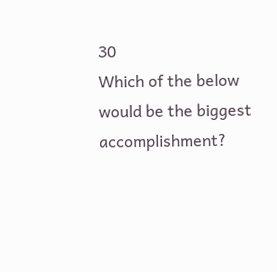30
Which of the below would be the biggest accomplishment?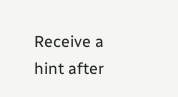Receive a hint after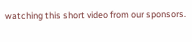watching this short video from our sponsors.